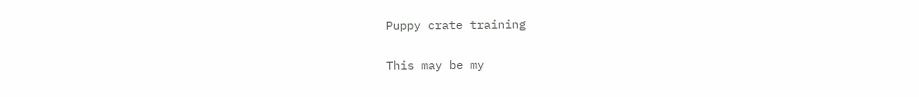Puppy crate training

This may be my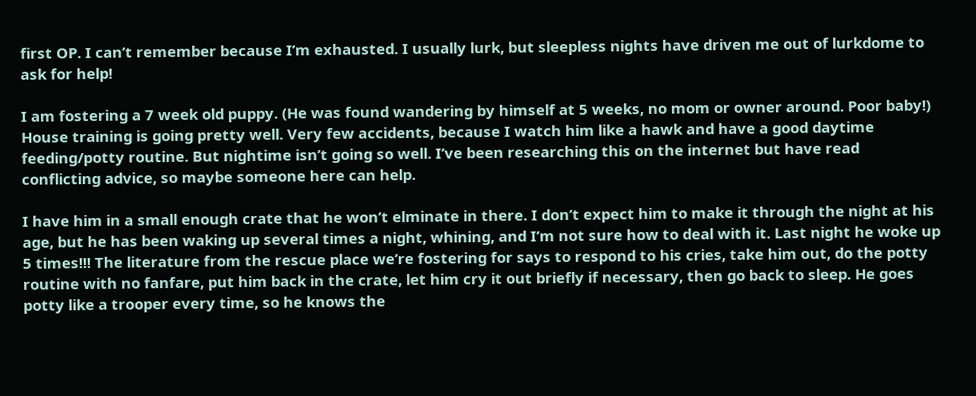first OP. I can’t remember because I’m exhausted. I usually lurk, but sleepless nights have driven me out of lurkdome to ask for help!

I am fostering a 7 week old puppy. (He was found wandering by himself at 5 weeks, no mom or owner around. Poor baby!) House training is going pretty well. Very few accidents, because I watch him like a hawk and have a good daytime feeding/potty routine. But nightime isn’t going so well. I’ve been researching this on the internet but have read conflicting advice, so maybe someone here can help.

I have him in a small enough crate that he won’t elminate in there. I don’t expect him to make it through the night at his age, but he has been waking up several times a night, whining, and I’m not sure how to deal with it. Last night he woke up 5 times!!! The literature from the rescue place we’re fostering for says to respond to his cries, take him out, do the potty routine with no fanfare, put him back in the crate, let him cry it out briefly if necessary, then go back to sleep. He goes potty like a trooper every time, so he knows the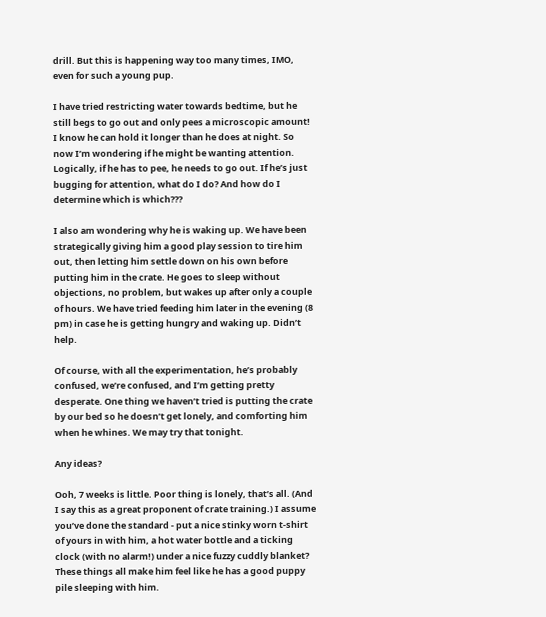drill. But this is happening way too many times, IMO, even for such a young pup.

I have tried restricting water towards bedtime, but he still begs to go out and only pees a microscopic amount! I know he can hold it longer than he does at night. So now I’m wondering if he might be wanting attention. Logically, if he has to pee, he needs to go out. If he’s just bugging for attention, what do I do? And how do I determine which is which???

I also am wondering why he is waking up. We have been strategically giving him a good play session to tire him out, then letting him settle down on his own before putting him in the crate. He goes to sleep without objections, no problem, but wakes up after only a couple of hours. We have tried feeding him later in the evening (8 pm) in case he is getting hungry and waking up. Didn’t help.

Of course, with all the experimentation, he’s probably confused, we’re confused, and I’m getting pretty desperate. One thing we haven’t tried is putting the crate by our bed so he doesn’t get lonely, and comforting him when he whines. We may try that tonight.

Any ideas?

Ooh, 7 weeks is little. Poor thing is lonely, that’s all. (And I say this as a great proponent of crate training.) I assume you’ve done the standard - put a nice stinky worn t-shirt of yours in with him, a hot water bottle and a ticking clock (with no alarm!) under a nice fuzzy cuddly blanket? These things all make him feel like he has a good puppy pile sleeping with him.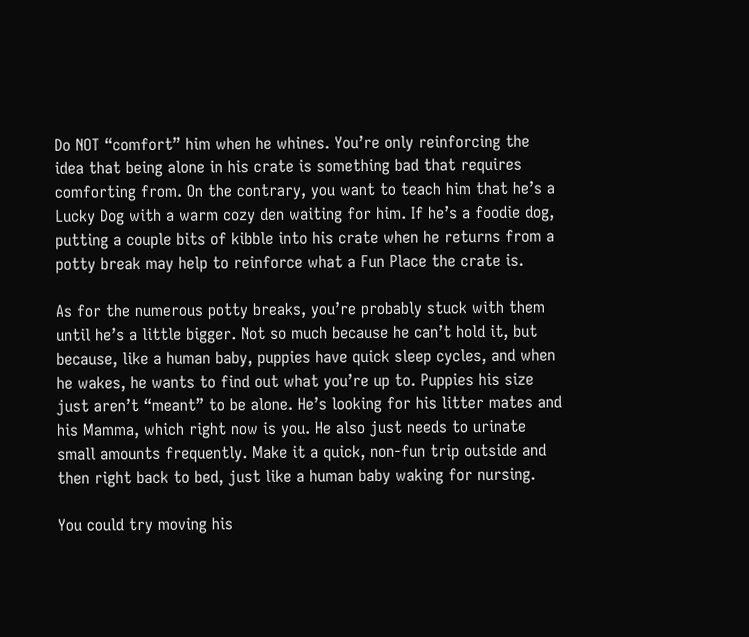Do NOT “comfort” him when he whines. You’re only reinforcing the idea that being alone in his crate is something bad that requires comforting from. On the contrary, you want to teach him that he’s a Lucky Dog with a warm cozy den waiting for him. If he’s a foodie dog, putting a couple bits of kibble into his crate when he returns from a potty break may help to reinforce what a Fun Place the crate is.

As for the numerous potty breaks, you’re probably stuck with them until he’s a little bigger. Not so much because he can’t hold it, but because, like a human baby, puppies have quick sleep cycles, and when he wakes, he wants to find out what you’re up to. Puppies his size just aren’t “meant” to be alone. He’s looking for his litter mates and his Mamma, which right now is you. He also just needs to urinate small amounts frequently. Make it a quick, non-fun trip outside and then right back to bed, just like a human baby waking for nursing.

You could try moving his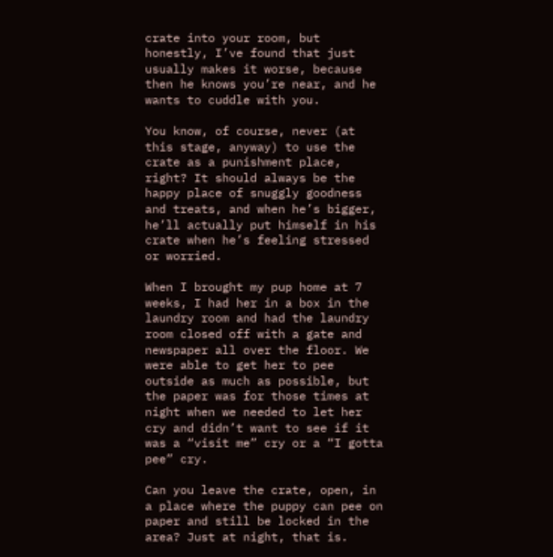crate into your room, but honestly, I’ve found that just usually makes it worse, because then he knows you’re near, and he wants to cuddle with you.

You know, of course, never (at this stage, anyway) to use the crate as a punishment place, right? It should always be the happy place of snuggly goodness and treats, and when he’s bigger, he’ll actually put himself in his crate when he’s feeling stressed or worried.

When I brought my pup home at 7 weeks, I had her in a box in the laundry room and had the laundry room closed off with a gate and newspaper all over the floor. We were able to get her to pee outside as much as possible, but the paper was for those times at night when we needed to let her cry and didn’t want to see if it was a “visit me” cry or a “I gotta pee” cry.

Can you leave the crate, open, in a place where the puppy can pee on paper and still be locked in the area? Just at night, that is.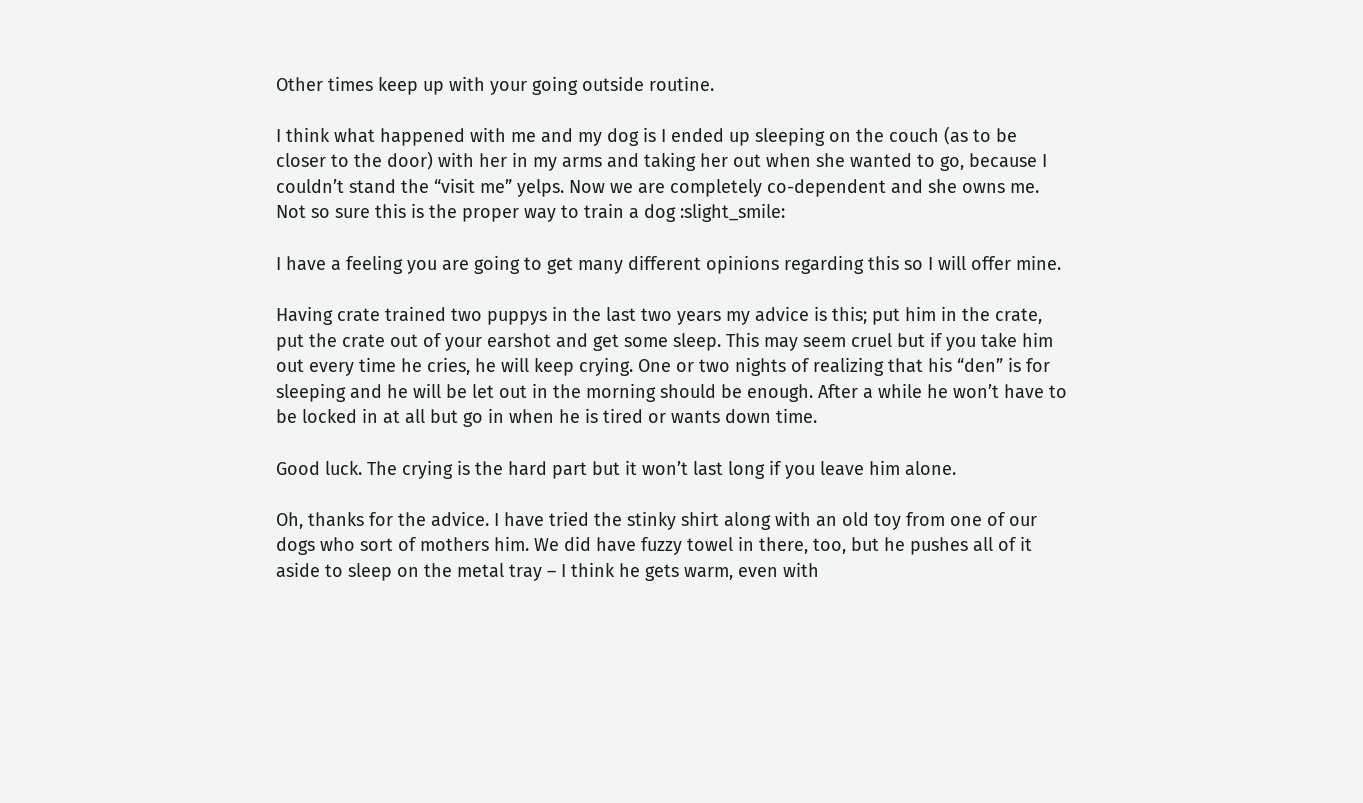Other times keep up with your going outside routine.

I think what happened with me and my dog is I ended up sleeping on the couch (as to be closer to the door) with her in my arms and taking her out when she wanted to go, because I couldn’t stand the “visit me” yelps. Now we are completely co-dependent and she owns me. Not so sure this is the proper way to train a dog :slight_smile:

I have a feeling you are going to get many different opinions regarding this so I will offer mine.

Having crate trained two puppys in the last two years my advice is this; put him in the crate, put the crate out of your earshot and get some sleep. This may seem cruel but if you take him out every time he cries, he will keep crying. One or two nights of realizing that his “den” is for sleeping and he will be let out in the morning should be enough. After a while he won’t have to be locked in at all but go in when he is tired or wants down time.

Good luck. The crying is the hard part but it won’t last long if you leave him alone.

Oh, thanks for the advice. I have tried the stinky shirt along with an old toy from one of our dogs who sort of mothers him. We did have fuzzy towel in there, too, but he pushes all of it aside to sleep on the metal tray – I think he gets warm, even with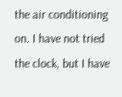the air conditioning on. I have not tried the clock, but I have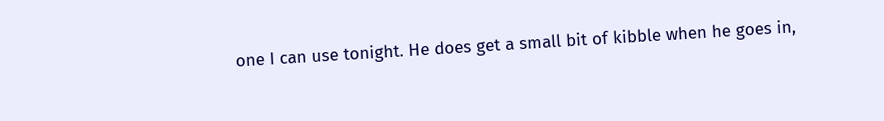one I can use tonight. He does get a small bit of kibble when he goes in,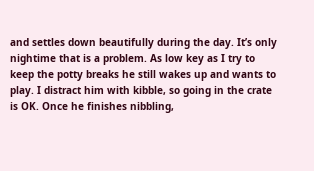and settles down beautifully during the day. It’s only nightime that is a problem. As low key as I try to keep the potty breaks he still wakes up and wants to play. I distract him with kibble, so going in the crate is OK. Once he finishes nibbling,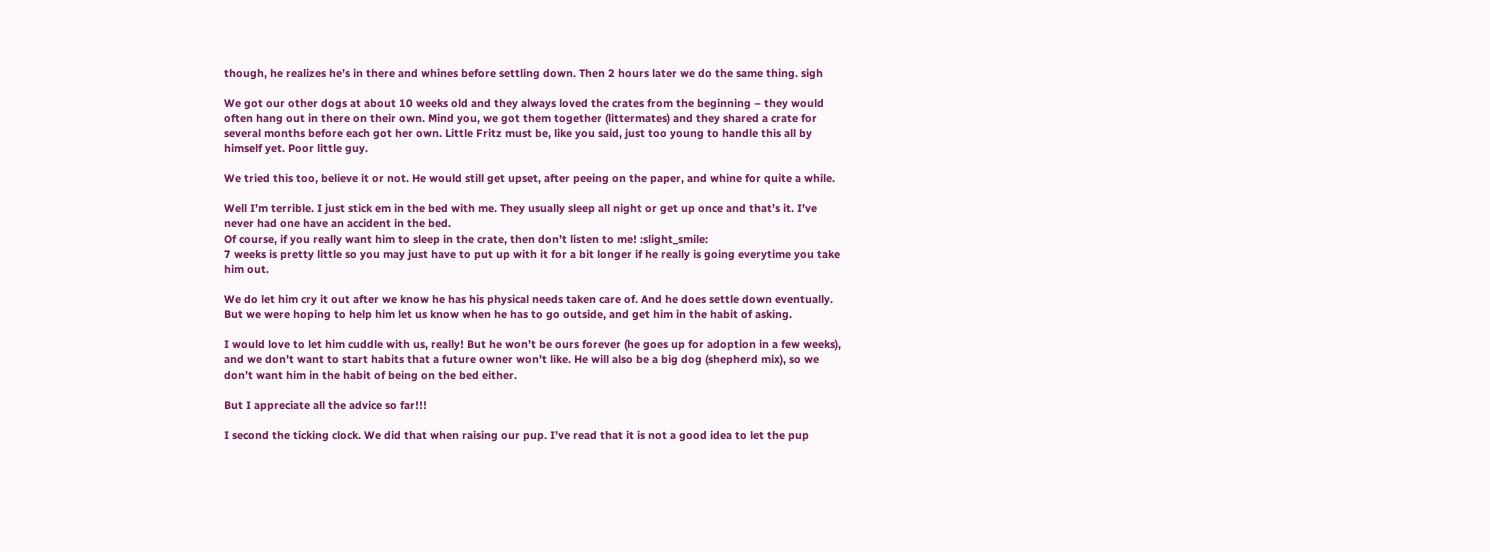though, he realizes he’s in there and whines before settling down. Then 2 hours later we do the same thing. sigh

We got our other dogs at about 10 weeks old and they always loved the crates from the beginning – they would often hang out in there on their own. Mind you, we got them together (littermates) and they shared a crate for several months before each got her own. Little Fritz must be, like you said, just too young to handle this all by himself yet. Poor little guy.

We tried this too, believe it or not. He would still get upset, after peeing on the paper, and whine for quite a while.

Well I’m terrible. I just stick em in the bed with me. They usually sleep all night or get up once and that’s it. I’ve never had one have an accident in the bed.
Of course, if you really want him to sleep in the crate, then don’t listen to me! :slight_smile:
7 weeks is pretty little so you may just have to put up with it for a bit longer if he really is going everytime you take him out.

We do let him cry it out after we know he has his physical needs taken care of. And he does settle down eventually. But we were hoping to help him let us know when he has to go outside, and get him in the habit of asking.

I would love to let him cuddle with us, really! But he won’t be ours forever (he goes up for adoption in a few weeks), and we don’t want to start habits that a future owner won’t like. He will also be a big dog (shepherd mix), so we don’t want him in the habit of being on the bed either.

But I appreciate all the advice so far!!!

I second the ticking clock. We did that when raising our pup. I’ve read that it is not a good idea to let the pup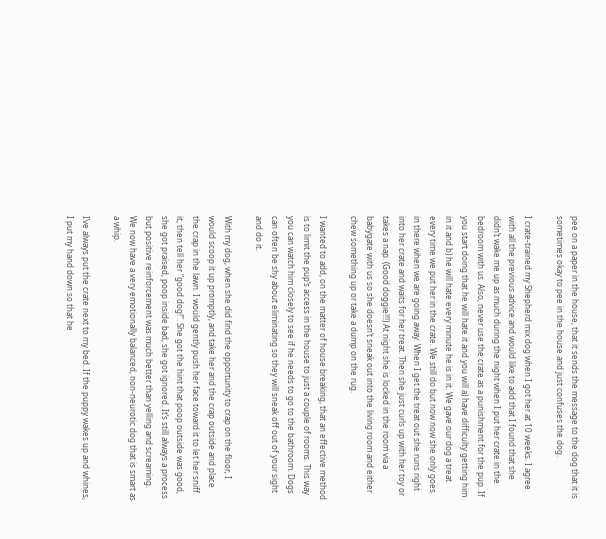pee on a paper in the house, that it sends the message to the dog that it is sometimes okay to pee in the house and just confuses the dog.

I crate-trained my Shepherd mix dog when I got her at 10 weeks. I agree with all the previous advice and would like to add that I found that she didn’t wake me up as much during the night when I put her crate in the bedroom with us. Also, never use the crate as a punishment for the pup. If you start doing that he will hate it and you will a) have difficulty getting him in it and b) he will hate every minute he is in it. We gave our dog a treat every time we put her in the crate. We still do but now now she only goes in there when we are going away. When I get the treat out she runs right into her crate and waits for her treat. Then she just curls up with her toy or takes a nap. (Good doggie!!!) At night she is locked in the room via a babygate with us so she doesn’t sneak out into the living room and either chew something up or take a dump on the rug.

I wanted to add, on the matter of house breaking, that an effective method is to limit the pup’s access in the house to just a couple of rooms. This way you can watch him closely to see if he needs to go to the bathroom. Dogs can often be shy about eliminating so they will sneak off out of your sight and do it.

With my dog, when she did find the opportunity to crap on the floor, I would scoop it up promptly, and take her and the crap outside and place the crap in the lawn. I would gently push her face toward it to let her sniff it, then tell her “good dog!”. She got the hint that poop outside was good, she got praised, poop inside bad, she got ignored. It’s still always a process but positive reinforcement was much better than yelling and screaming. We now have a very emotionally balanced, non-neurotic dog that is smart as a whip.

I’ve always put the crate next to my bed. If the puppy wakes up and whines, I put my hand down so that he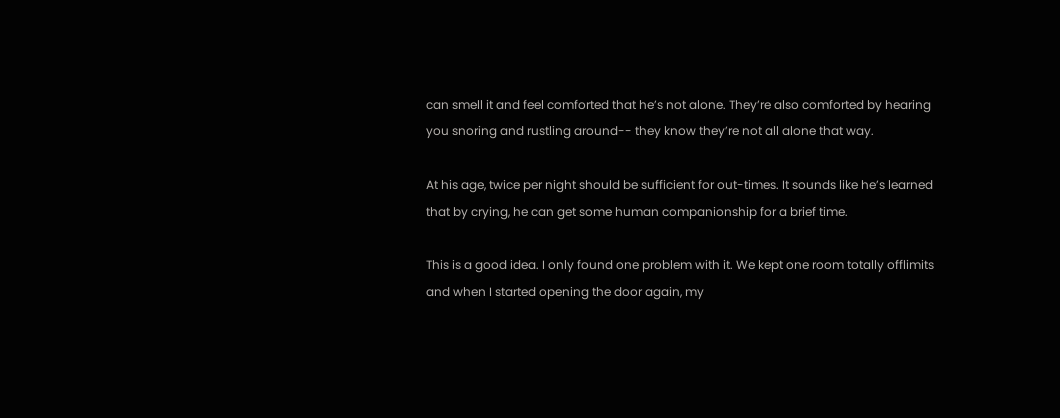can smell it and feel comforted that he’s not alone. They’re also comforted by hearing you snoring and rustling around-- they know they’re not all alone that way.

At his age, twice per night should be sufficient for out-times. It sounds like he’s learned that by crying, he can get some human companionship for a brief time.

This is a good idea. I only found one problem with it. We kept one room totally offlimits and when I started opening the door again, my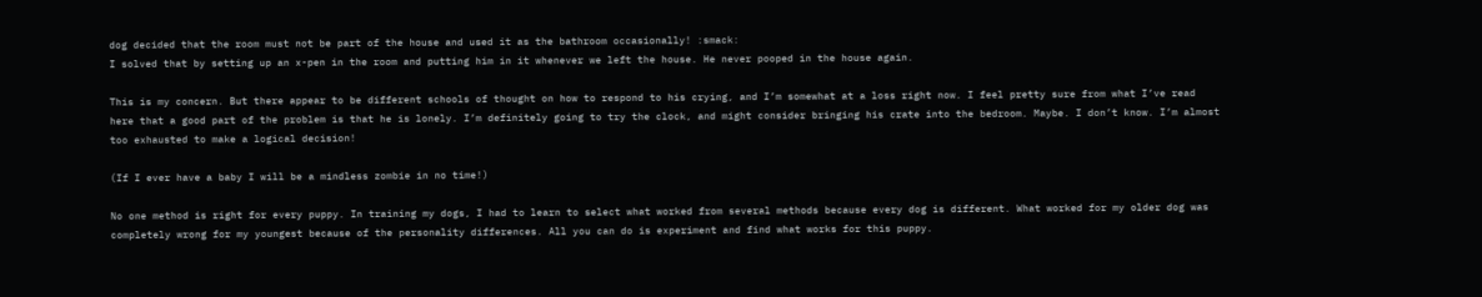dog decided that the room must not be part of the house and used it as the bathroom occasionally! :smack:
I solved that by setting up an x-pen in the room and putting him in it whenever we left the house. He never pooped in the house again.

This is my concern. But there appear to be different schools of thought on how to respond to his crying, and I’m somewhat at a loss right now. I feel pretty sure from what I’ve read here that a good part of the problem is that he is lonely. I’m definitely going to try the clock, and might consider bringing his crate into the bedroom. Maybe. I don’t know. I’m almost too exhausted to make a logical decision!

(If I ever have a baby I will be a mindless zombie in no time!)

No one method is right for every puppy. In training my dogs, I had to learn to select what worked from several methods because every dog is different. What worked for my older dog was completely wrong for my youngest because of the personality differences. All you can do is experiment and find what works for this puppy.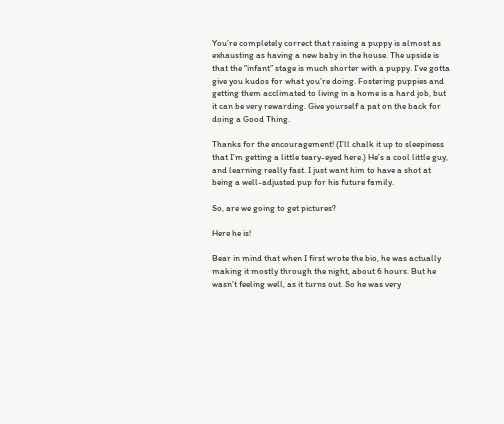You’re completely correct that raising a puppy is almost as exhausting as having a new baby in the house. The upside is that the “infant” stage is much shorter with a puppy. I’ve gotta give you kudos for what you’re doing. Fostering puppies and getting them acclimated to living in a home is a hard job, but it can be very rewarding. Give yourself a pat on the back for doing a Good Thing.

Thanks for the encouragement! (I’ll chalk it up to sleepiness that I’m getting a little teary-eyed here.) He’s a cool little guy, and learning really fast. I just want him to have a shot at being a well-adjusted pup for his future family.

So, are we going to get pictures?

Here he is!

Bear in mind that when I first wrote the bio, he was actually making it mostly through the night, about 6 hours. But he wasn’t feeling well, as it turns out. So he was very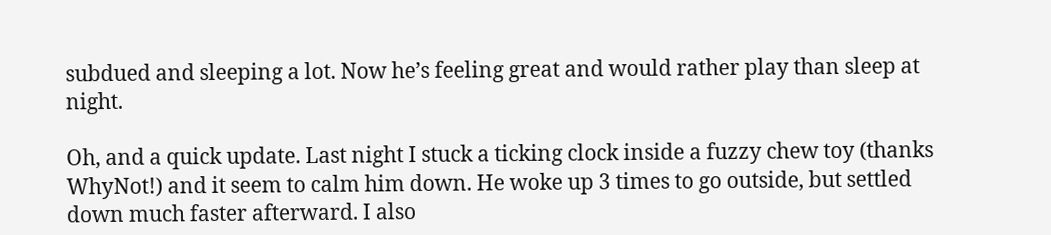subdued and sleeping a lot. Now he’s feeling great and would rather play than sleep at night.

Oh, and a quick update. Last night I stuck a ticking clock inside a fuzzy chew toy (thanks WhyNot!) and it seem to calm him down. He woke up 3 times to go outside, but settled down much faster afterward. I also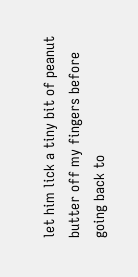let him lick a tiny bit of peanut butter off my fingers before going back to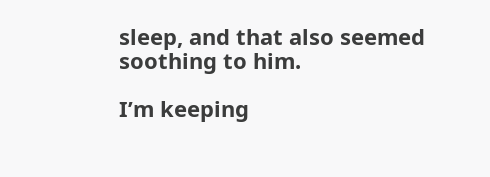sleep, and that also seemed soothing to him.

I’m keeping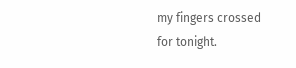my fingers crossed for tonight.